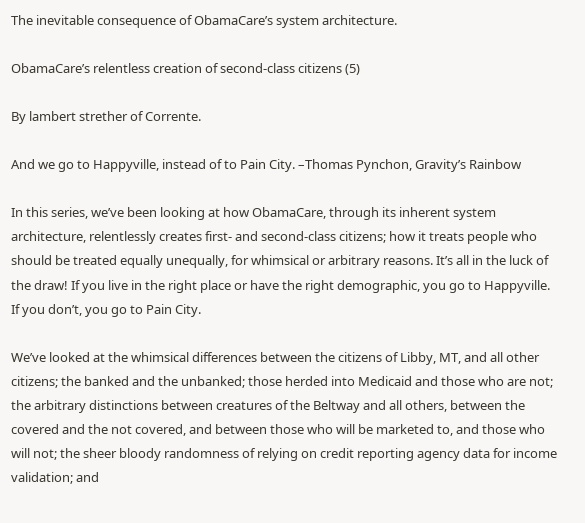The inevitable consequence of ObamaCare’s system architecture.

ObamaCare’s relentless creation of second-class citizens (5)

By lambert strether of Corrente.

And we go to Happyville, instead of to Pain City. –Thomas Pynchon, Gravity’s Rainbow

In this series, we’ve been looking at how ObamaCare, through its inherent system architecture, relentlessly creates first- and second-class citizens; how it treats people who should be treated equally unequally, for whimsical or arbitrary reasons. It’s all in the luck of the draw! If you live in the right place or have the right demographic, you go to Happyville. If you don’t, you go to Pain City.

We’ve looked at the whimsical differences between the citizens of Libby, MT, and all other citizens; the banked and the unbanked; those herded into Medicaid and those who are not; the arbitrary distinctions between creatures of the Beltway and all others, between the covered and the not covered, and between those who will be marketed to, and those who will not; the sheer bloody randomness of relying on credit reporting agency data for income validation; and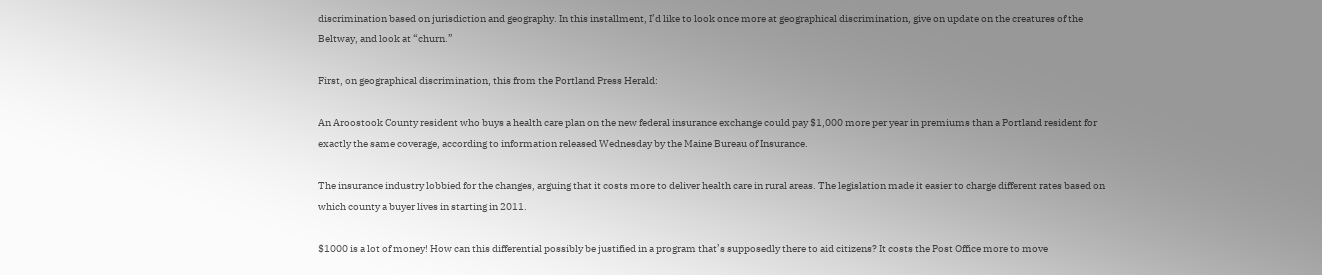discrimination based on jurisdiction and geography. In this installment, I’d like to look once more at geographical discrimination, give on update on the creatures of the Beltway, and look at “churn.”

First, on geographical discrimination, this from the Portland Press Herald:

An Aroostook County resident who buys a health care plan on the new federal insurance exchange could pay $1,000 more per year in premiums than a Portland resident for exactly the same coverage, according to information released Wednesday by the Maine Bureau of Insurance.

The insurance industry lobbied for the changes, arguing that it costs more to deliver health care in rural areas. The legislation made it easier to charge different rates based on which county a buyer lives in starting in 2011.

$1000 is a lot of money! How can this differential possibly be justified in a program that’s supposedly there to aid citizens? It costs the Post Office more to move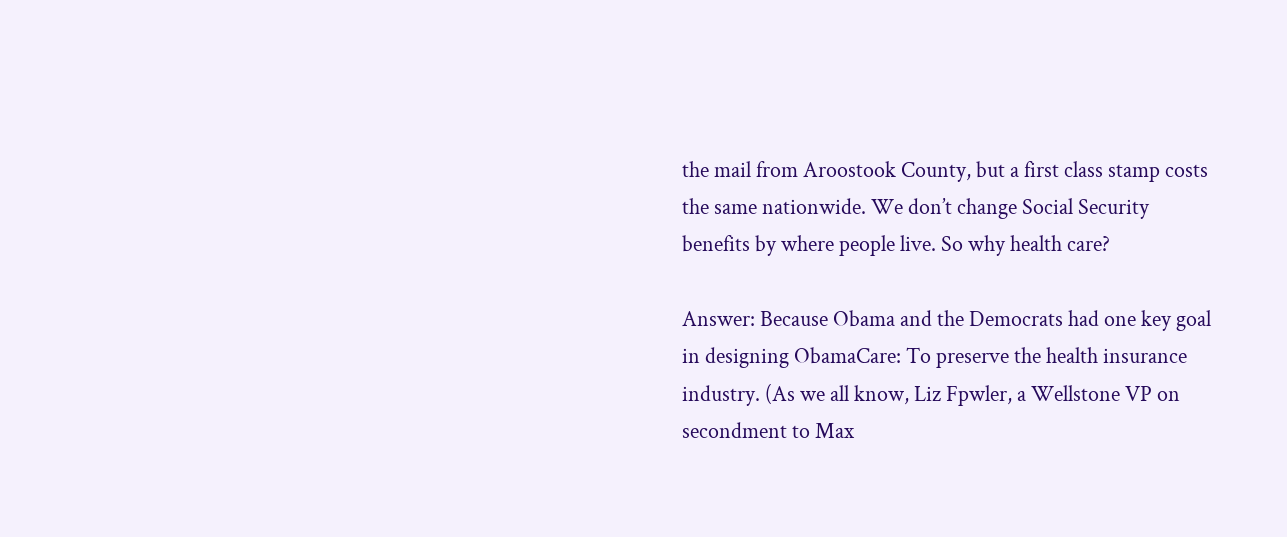the mail from Aroostook County, but a first class stamp costs the same nationwide. We don’t change Social Security benefits by where people live. So why health care?

Answer: Because Obama and the Democrats had one key goal in designing ObamaCare: To preserve the health insurance industry. (As we all know, Liz Fpwler, a Wellstone VP on secondment to Max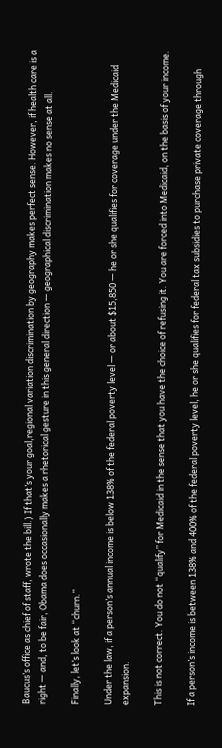Baucus’s office as chief of staff, wrote the bill.) If that’s your goal,regional variation discrimination by geography makes perfect sense. However, if health care is a right — and, to be fair, Obama does occasionally makes a rhetorical gesture in this general direction — geographical discrimination makes no sense at all.

Finally, let’s look at “churn.”

Under the law, if a person’s annual income is below 138% of the federal poverty level — or about $15,850 — he or she qualifies for coverage under the Medicaid expansion.

This is not correct. You do not “qualify” for Medicaid in the sense that you have the choice of refusing it. You are forced into Medicaid, on the basis of your income.

If a person’s income is between 138% and 400% of the federal poverty level, he or she qualifies for federal tax subsidies to purchase private coverage through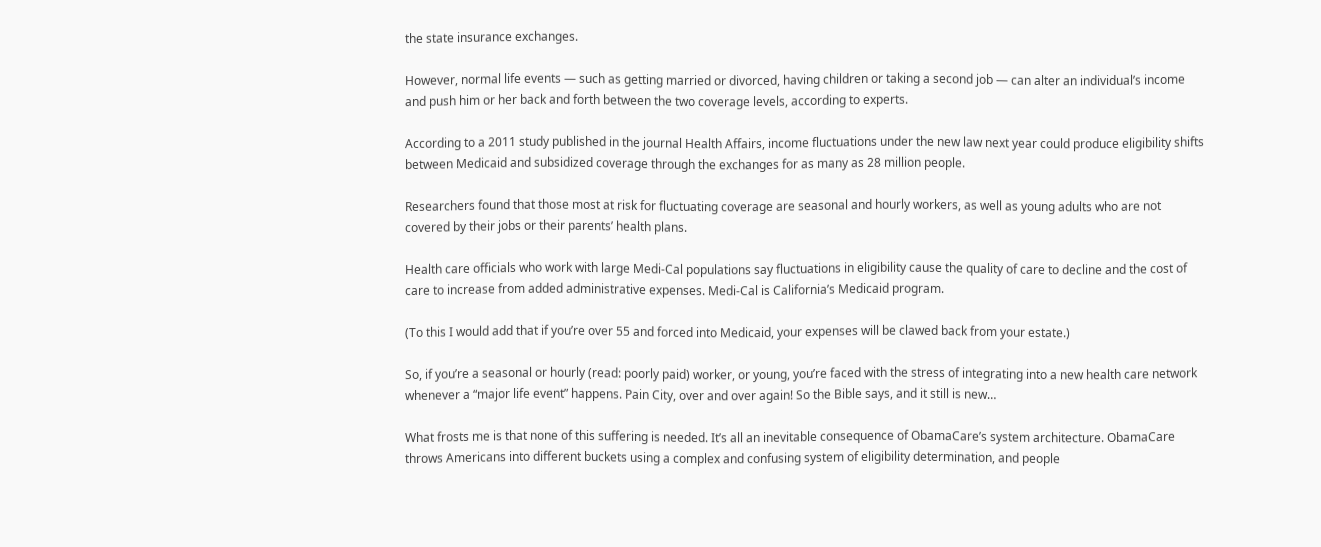the state insurance exchanges.

However, normal life events — such as getting married or divorced, having children or taking a second job — can alter an individual’s income and push him or her back and forth between the two coverage levels, according to experts.

According to a 2011 study published in the journal Health Affairs, income fluctuations under the new law next year could produce eligibility shifts between Medicaid and subsidized coverage through the exchanges for as many as 28 million people.

Researchers found that those most at risk for fluctuating coverage are seasonal and hourly workers, as well as young adults who are not covered by their jobs or their parents’ health plans.

Health care officials who work with large Medi-Cal populations say fluctuations in eligibility cause the quality of care to decline and the cost of care to increase from added administrative expenses. Medi-Cal is California’s Medicaid program.

(To this I would add that if you’re over 55 and forced into Medicaid, your expenses will be clawed back from your estate.)

So, if you’re a seasonal or hourly (read: poorly paid) worker, or young, you’re faced with the stress of integrating into a new health care network whenever a “major life event” happens. Pain City, over and over again! So the Bible says, and it still is new…

What frosts me is that none of this suffering is needed. It’s all an inevitable consequence of ObamaCare’s system architecture. ObamaCare throws Americans into different buckets using a complex and confusing system of eligibility determination, and people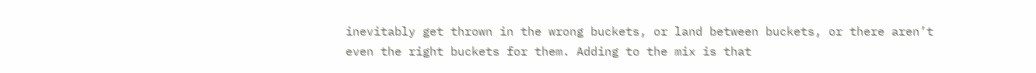inevitably get thrown in the wrong buckets, or land between buckets, or there aren’t even the right buckets for them. Adding to the mix is that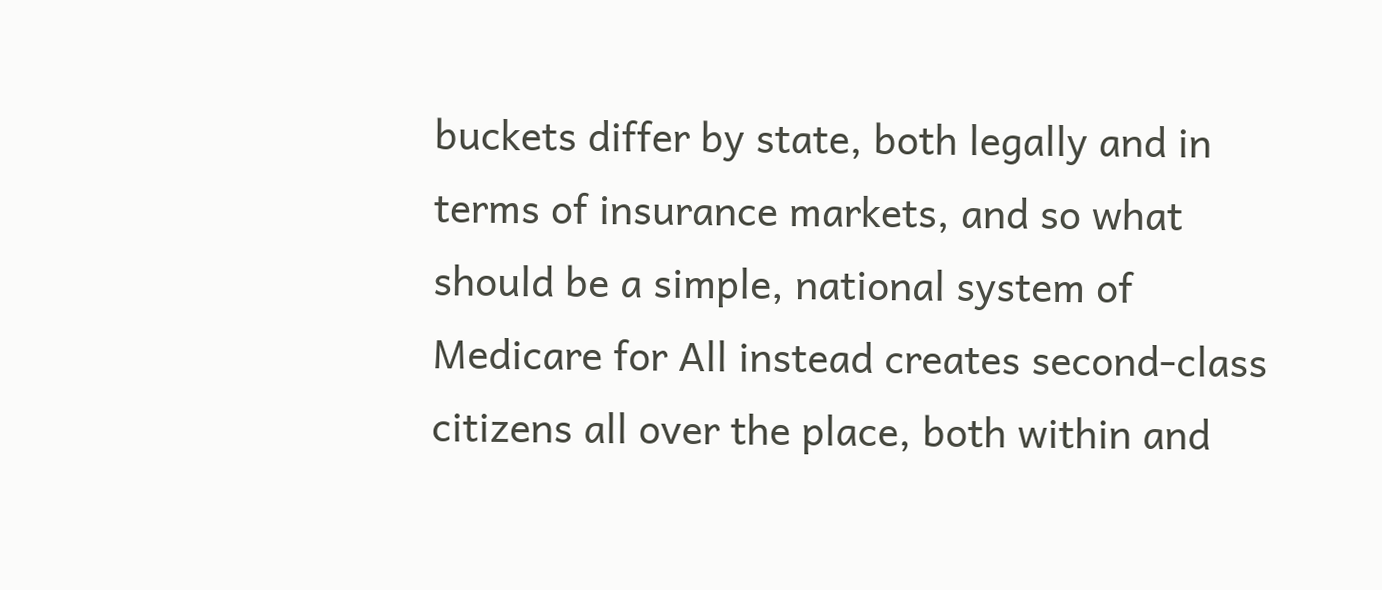buckets differ by state, both legally and in terms of insurance markets, and so what should be a simple, national system of Medicare for All instead creates second-class citizens all over the place, both within and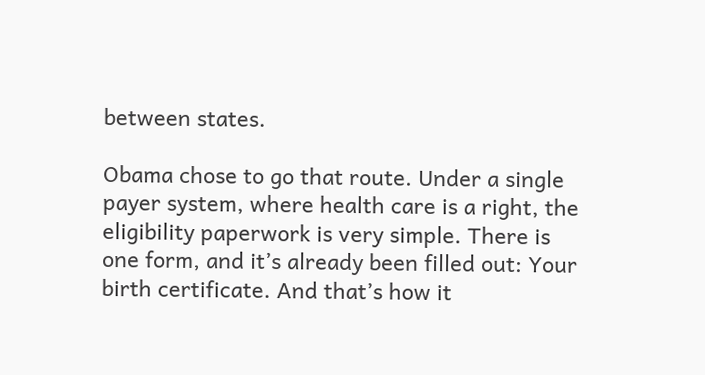between states.

Obama chose to go that route. Under a single payer system, where health care is a right, the eligibility paperwork is very simple. There is one form, and it’s already been filled out: Your birth certificate. And that’s how it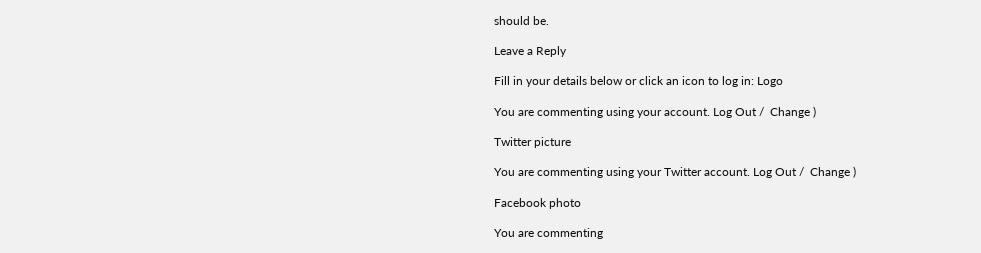should be.

Leave a Reply

Fill in your details below or click an icon to log in: Logo

You are commenting using your account. Log Out /  Change )

Twitter picture

You are commenting using your Twitter account. Log Out /  Change )

Facebook photo

You are commenting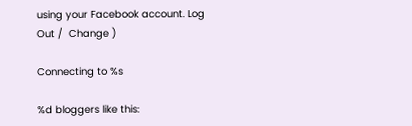using your Facebook account. Log Out /  Change )

Connecting to %s

%d bloggers like this: